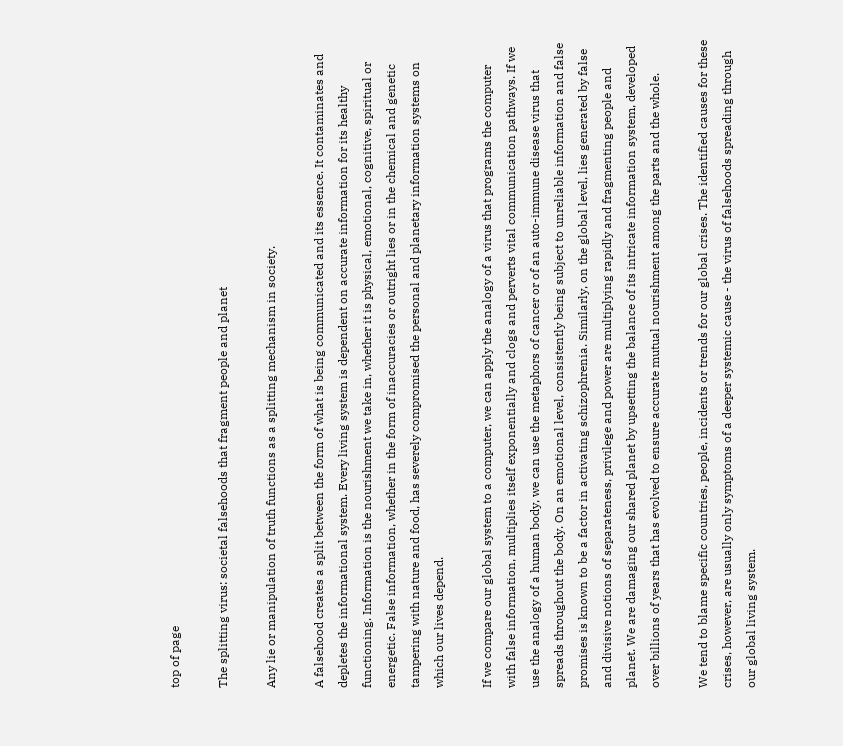top of page

The splitting virus: societal falsehoods that fragment people and planet

Any lie or manipulation of truth functions as a splitting mechanism in society.

A falsehood creates a split between the form of what is being communicated and its essence. It contaminates and depletes the informational system. Every living system is dependent on accurate information for its healthy functioning. Information is the nourishment we take in, whether it is physical, emotional, cognitive, spiritual or energetic. False information, whether in the form of inaccuracies or outright lies or in the chemical and genetic tampering with nature and food, has severely compromised the personal and planetary information systems on which our lives depend.

If we compare our global system to a computer, we can apply the analogy of a virus that programs the computer with false information, multiplies itself exponentially and clogs and perverts vital communication pathways. If we use the analogy of a human body, we can use the metaphors of cancer or of an auto-immune disease virus that spreads throughout the body. On an emotional level, consistently being subject to unreliable information and false promises is known to be a factor in activating schizophrenia. Similarly, on the global level, lies generated by false and divisive notions of separateness, privilege and power are multiplying rapidly and fragmenting people and planet. We are damaging our shared planet by upsetting the balance of its intricate information system, developed over billions of years that has evolved to ensure accurate mutual nourishment among the parts and the whole.

We tend to blame specific countries, people, incidents or trends for our global crises. The identified causes for these crises, however, are usually only symptoms of a deeper systemic cause - the virus of falsehoods spreading through our global living system.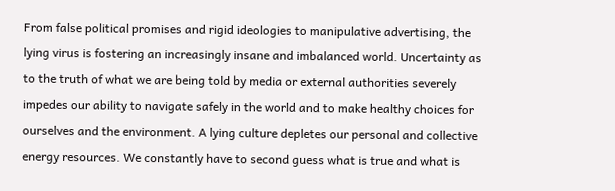From false political promises and rigid ideologies to manipulative advertising, the lying virus is fostering an increasingly insane and imbalanced world. Uncertainty as to the truth of what we are being told by media or external authorities severely impedes our ability to navigate safely in the world and to make healthy choices for ourselves and the environment. A lying culture depletes our personal and collective energy resources. We constantly have to second guess what is true and what is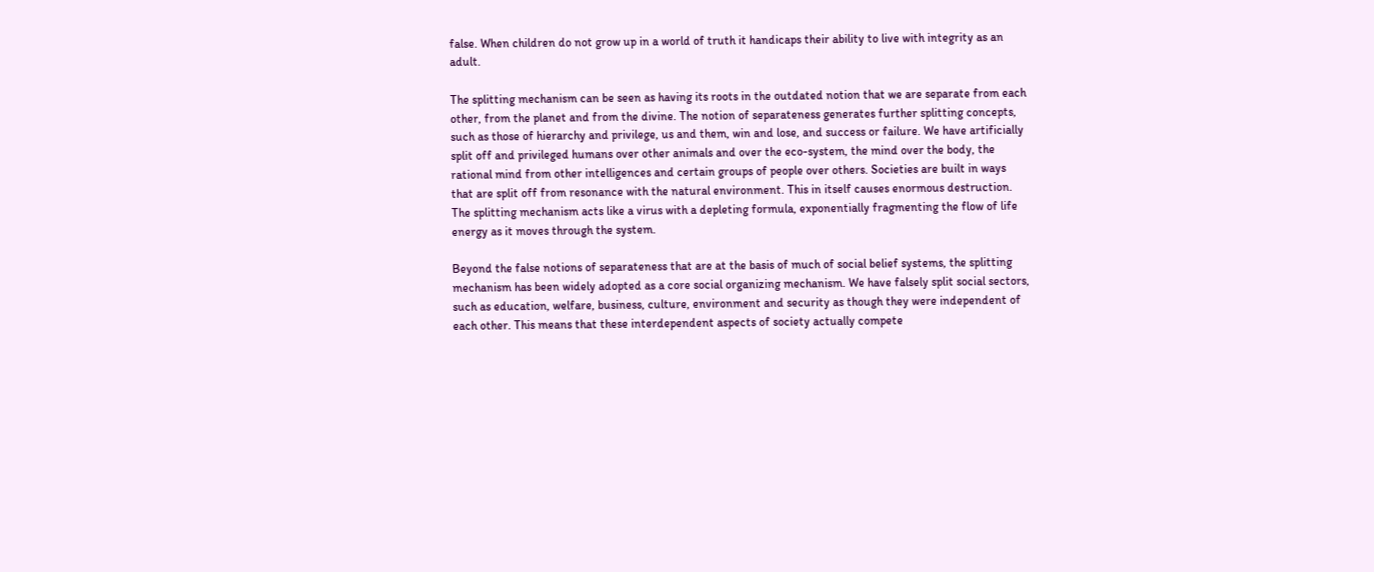false. When children do not grow up in a world of truth it handicaps their ability to live with integrity as an adult.

The splitting mechanism can be seen as having its roots in the outdated notion that we are separate from each other, from the planet and from the divine. The notion of separateness generates further splitting concepts, such as those of hierarchy and privilege, us and them, win and lose, and success or failure. We have artificially split off and privileged humans over other animals and over the eco-system, the mind over the body, the rational mind from other intelligences and certain groups of people over others. Societies are built in ways that are split off from resonance with the natural environment. This in itself causes enormous destruction. The splitting mechanism acts like a virus with a depleting formula, exponentially fragmenting the flow of life energy as it moves through the system.

Beyond the false notions of separateness that are at the basis of much of social belief systems, the splitting mechanism has been widely adopted as a core social organizing mechanism. We have falsely split social sectors, such as education, welfare, business, culture, environment and security as though they were independent of each other. This means that these interdependent aspects of society actually compete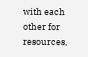with each other for resources,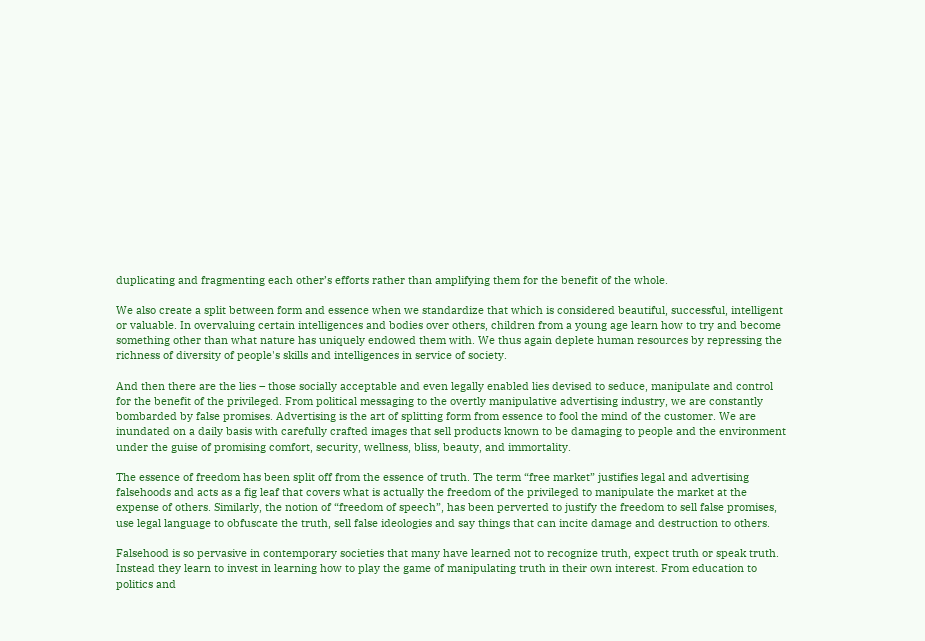duplicating and fragmenting each other’s efforts rather than amplifying them for the benefit of the whole.

We also create a split between form and essence when we standardize that which is considered beautiful, successful, intelligent or valuable. In overvaluing certain intelligences and bodies over others, children from a young age learn how to try and become something other than what nature has uniquely endowed them with. We thus again deplete human resources by repressing the richness of diversity of people's skills and intelligences in service of society.

And then there are the lies – those socially acceptable and even legally enabled lies devised to seduce, manipulate and control for the benefit of the privileged. From political messaging to the overtly manipulative advertising industry, we are constantly bombarded by false promises. Advertising is the art of splitting form from essence to fool the mind of the customer. We are inundated on a daily basis with carefully crafted images that sell products known to be damaging to people and the environment under the guise of promising comfort, security, wellness, bliss, beauty, and immortality.

The essence of freedom has been split off from the essence of truth. The term “free market” justifies legal and advertising falsehoods and acts as a fig leaf that covers what is actually the freedom of the privileged to manipulate the market at the expense of others. Similarly, the notion of “freedom of speech”, has been perverted to justify the freedom to sell false promises, use legal language to obfuscate the truth, sell false ideologies and say things that can incite damage and destruction to others.

Falsehood is so pervasive in contemporary societies that many have learned not to recognize truth, expect truth or speak truth. Instead they learn to invest in learning how to play the game of manipulating truth in their own interest. From education to politics and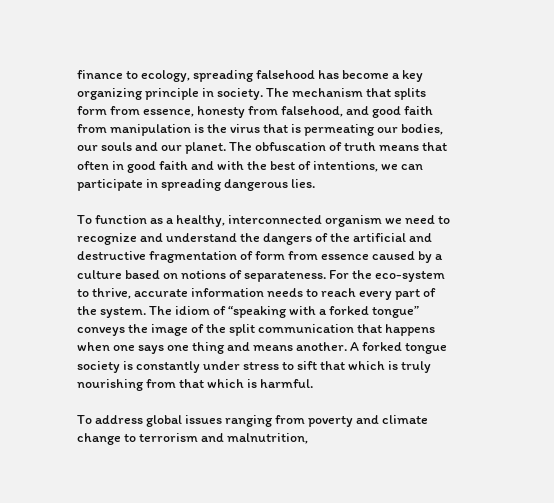finance to ecology, spreading falsehood has become a key organizing principle in society. The mechanism that splits form from essence, honesty from falsehood, and good faith from manipulation is the virus that is permeating our bodies, our souls and our planet. The obfuscation of truth means that often in good faith and with the best of intentions, we can participate in spreading dangerous lies.

To function as a healthy, interconnected organism we need to recognize and understand the dangers of the artificial and destructive fragmentation of form from essence caused by a culture based on notions of separateness. For the eco-system to thrive, accurate information needs to reach every part of the system. The idiom of “speaking with a forked tongue” conveys the image of the split communication that happens when one says one thing and means another. A forked tongue society is constantly under stress to sift that which is truly nourishing from that which is harmful.

To address global issues ranging from poverty and climate change to terrorism and malnutrition,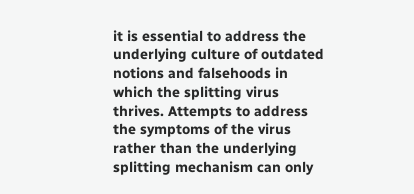it is essential to address the underlying culture of outdated notions and falsehoods in which the splitting virus thrives. Attempts to address the symptoms of the virus rather than the underlying splitting mechanism can only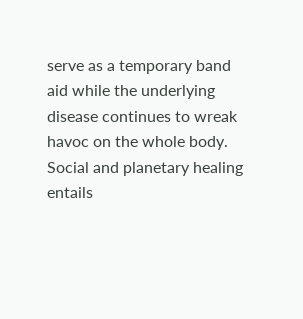serve as a temporary band aid while the underlying disease continues to wreak havoc on the whole body. Social and planetary healing entails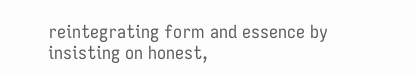reintegrating form and essence by insisting on honest,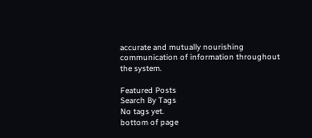accurate and mutually nourishing communication of information throughout the system.

Featured Posts
Search By Tags
No tags yet.
bottom of page